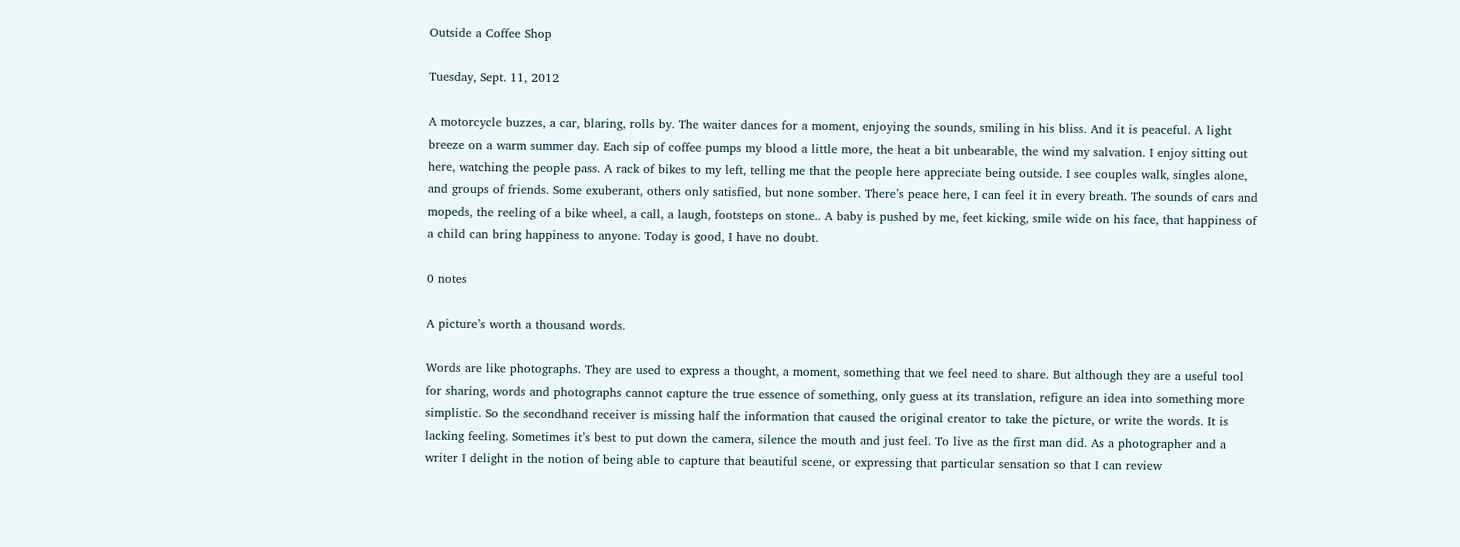Outside a Coffee Shop

Tuesday, Sept. 11, 2012

A motorcycle buzzes, a car, blaring, rolls by. The waiter dances for a moment, enjoying the sounds, smiling in his bliss. And it is peaceful. A light breeze on a warm summer day. Each sip of coffee pumps my blood a little more, the heat a bit unbearable, the wind my salvation. I enjoy sitting out here, watching the people pass. A rack of bikes to my left, telling me that the people here appreciate being outside. I see couples walk, singles alone, and groups of friends. Some exuberant, others only satisfied, but none somber. There’s peace here, I can feel it in every breath. The sounds of cars and mopeds, the reeling of a bike wheel, a call, a laugh, footsteps on stone.. A baby is pushed by me, feet kicking, smile wide on his face, that happiness of a child can bring happiness to anyone. Today is good, I have no doubt.

0 notes

A picture’s worth a thousand words.

Words are like photographs. They are used to express a thought, a moment, something that we feel need to share. But although they are a useful tool for sharing, words and photographs cannot capture the true essence of something, only guess at its translation, refigure an idea into something more simplistic. So the secondhand receiver is missing half the information that caused the original creator to take the picture, or write the words. It is lacking feeling. Sometimes it’s best to put down the camera, silence the mouth and just feel. To live as the first man did. As a photographer and a writer I delight in the notion of being able to capture that beautiful scene, or expressing that particular sensation so that I can review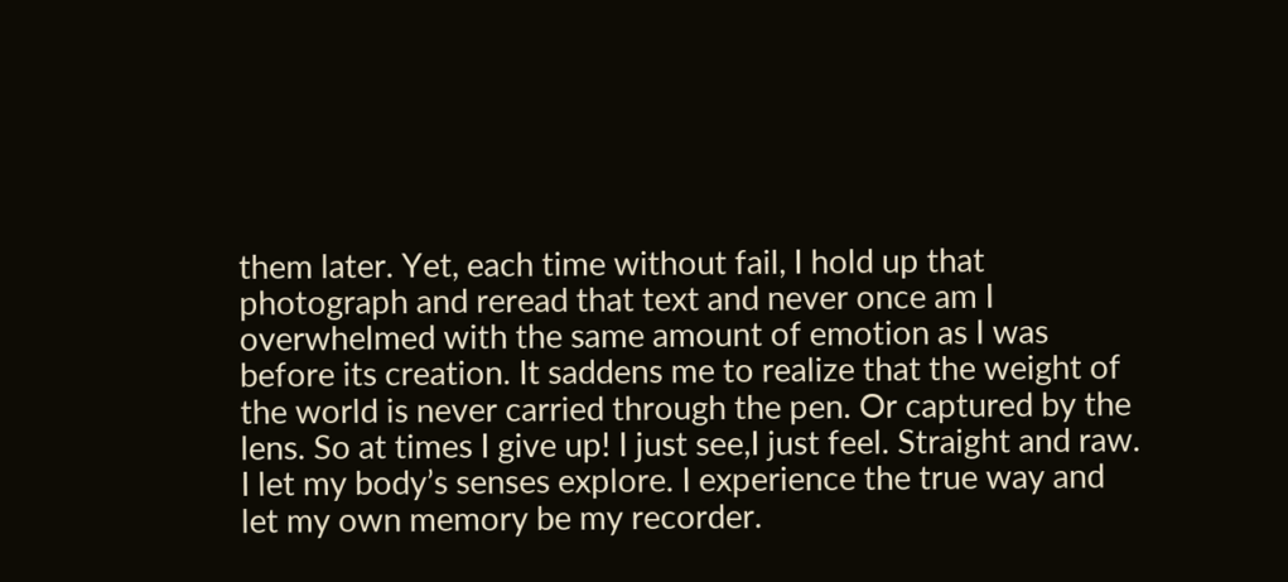them later. Yet, each time without fail, I hold up that photograph and reread that text and never once am I overwhelmed with the same amount of emotion as I was before its creation. It saddens me to realize that the weight of the world is never carried through the pen. Or captured by the lens. So at times I give up! I just see,I just feel. Straight and raw. I let my body’s senses explore. I experience the true way and let my own memory be my recorder.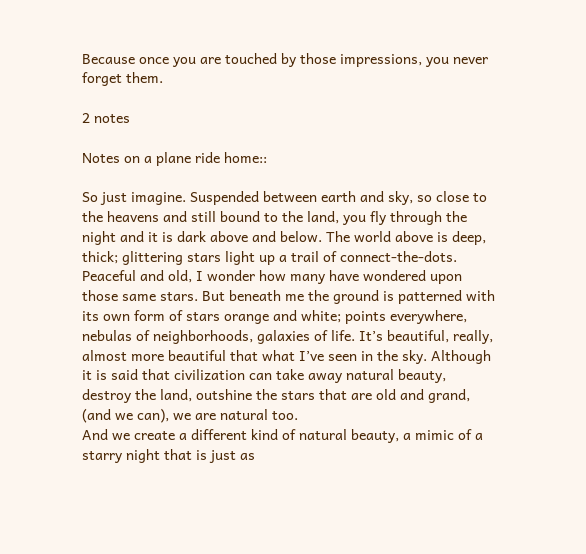Because once you are touched by those impressions, you never forget them.

2 notes

Notes on a plane ride home::

So just imagine. Suspended between earth and sky, so close to the heavens and still bound to the land, you fly through the night and it is dark above and below. The world above is deep, thick; glittering stars light up a trail of connect-the-dots. Peaceful and old, I wonder how many have wondered upon those same stars. But beneath me the ground is patterned with its own form of stars orange and white; points everywhere, nebulas of neighborhoods, galaxies of life. It’s beautiful, really, almost more beautiful that what I’ve seen in the sky. Although it is said that civilization can take away natural beauty, destroy the land, outshine the stars that are old and grand, (and we can), we are natural too.
And we create a different kind of natural beauty, a mimic of a starry night that is just as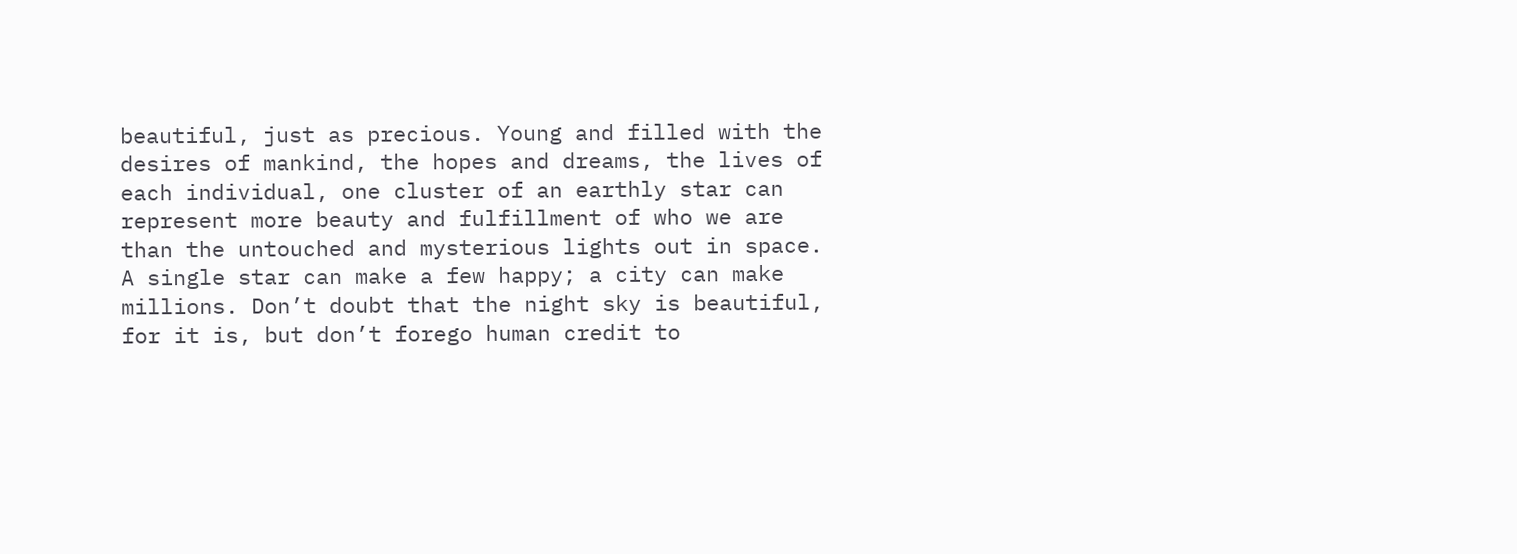beautiful, just as precious. Young and filled with the desires of mankind, the hopes and dreams, the lives of each individual, one cluster of an earthly star can represent more beauty and fulfillment of who we are than the untouched and mysterious lights out in space. A single star can make a few happy; a city can make millions. Don’t doubt that the night sky is beautiful, for it is, but don’t forego human credit to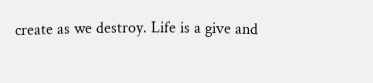create as we destroy. Life is a give and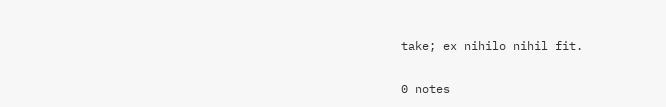take; ex nihilo nihil fit.

0 notes